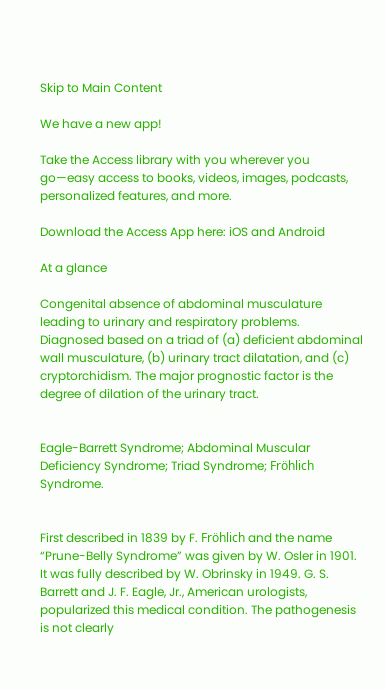Skip to Main Content

We have a new app!

Take the Access library with you wherever you go—easy access to books, videos, images, podcasts, personalized features, and more.

Download the Access App here: iOS and Android

At a glance

Congenital absence of abdominal musculature leading to urinary and respiratory problems. Diagnosed based on a triad of (a) deficient abdominal wall musculature, (b) urinary tract dilatation, and (c) cryptorchidism. The major prognostic factor is the degree of dilation of the urinary tract.


Eagle-Barrett Syndrome; Abdominal Muscular Deficiency Syndrome; Triad Syndrome; Fröhlich Syndrome.


First described in 1839 by F. Fröhlich and the name “Prune-Belly Syndrome” was given by W. Osler in 1901. It was fully described by W. Obrinsky in 1949. G. S. Barrett and J. F. Eagle, Jr., American urologists, popularized this medical condition. The pathogenesis is not clearly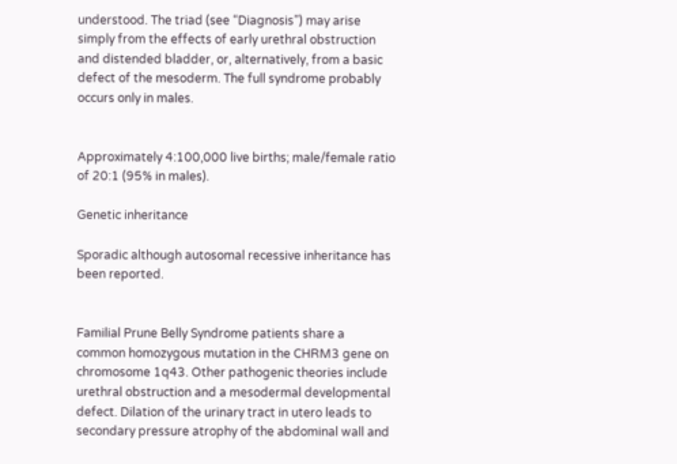understood. The triad (see “Diagnosis”) may arise simply from the effects of early urethral obstruction and distended bladder, or, alternatively, from a basic defect of the mesoderm. The full syndrome probably occurs only in males.


Approximately 4:100,000 live births; male/female ratio of 20:1 (95% in males).

Genetic inheritance

Sporadic although autosomal recessive inheritance has been reported.


Familial Prune Belly Syndrome patients share a common homozygous mutation in the CHRM3 gene on chromosome 1q43. Other pathogenic theories include urethral obstruction and a mesodermal developmental defect. Dilation of the urinary tract in utero leads to secondary pressure atrophy of the abdominal wall and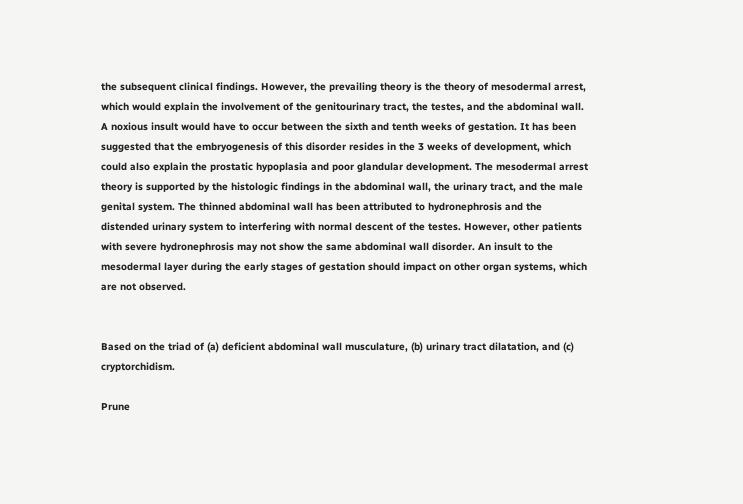the subsequent clinical findings. However, the prevailing theory is the theory of mesodermal arrest, which would explain the involvement of the genitourinary tract, the testes, and the abdominal wall. A noxious insult would have to occur between the sixth and tenth weeks of gestation. It has been suggested that the embryogenesis of this disorder resides in the 3 weeks of development, which could also explain the prostatic hypoplasia and poor glandular development. The mesodermal arrest theory is supported by the histologic findings in the abdominal wall, the urinary tract, and the male genital system. The thinned abdominal wall has been attributed to hydronephrosis and the distended urinary system to interfering with normal descent of the testes. However, other patients with severe hydronephrosis may not show the same abdominal wall disorder. An insult to the mesodermal layer during the early stages of gestation should impact on other organ systems, which are not observed.


Based on the triad of (a) deficient abdominal wall musculature, (b) urinary tract dilatation, and (c) cryptorchidism.

Prune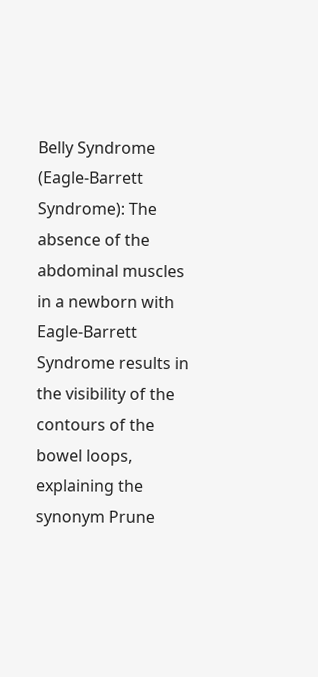Belly Syndrome (Eagle-Barrett Syndrome): The absence of the abdominal muscles in a newborn with Eagle-Barrett Syndrome results in the visibility of the contours of the bowel loops, explaining the synonym Prune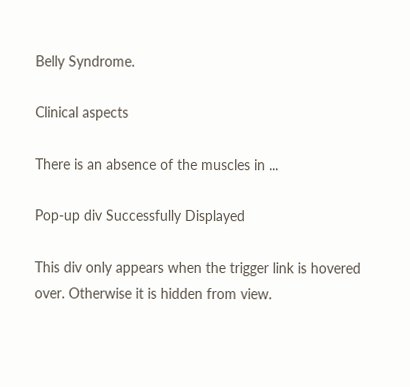Belly Syndrome.

Clinical aspects

There is an absence of the muscles in ...

Pop-up div Successfully Displayed

This div only appears when the trigger link is hovered over. Otherwise it is hidden from view.